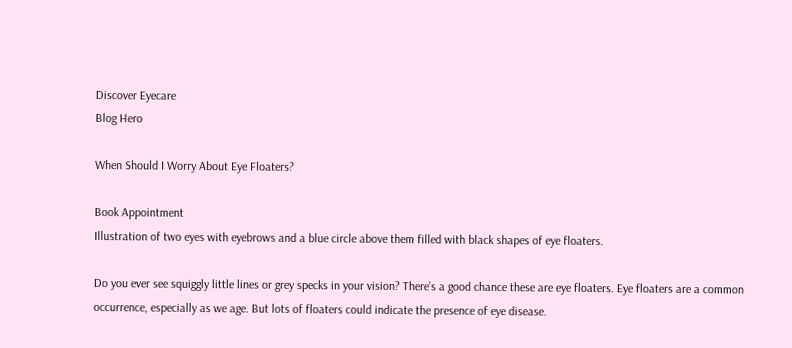Discover Eyecare
Blog Hero

When Should I Worry About Eye Floaters?

Book Appointment
Illustration of two eyes with eyebrows and a blue circle above them filled with black shapes of eye floaters.

Do you ever see squiggly little lines or grey specks in your vision? There’s a good chance these are eye floaters. Eye floaters are a common occurrence, especially as we age. But lots of floaters could indicate the presence of eye disease.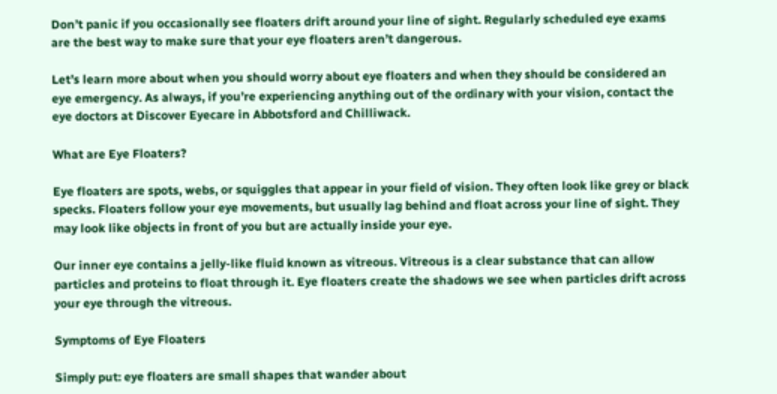Don’t panic if you occasionally see floaters drift around your line of sight. Regularly scheduled eye exams are the best way to make sure that your eye floaters aren’t dangerous.

Let’s learn more about when you should worry about eye floaters and when they should be considered an eye emergency. As always, if you’re experiencing anything out of the ordinary with your vision, contact the eye doctors at Discover Eyecare in Abbotsford and Chilliwack.

What are Eye Floaters?

Eye floaters are spots, webs, or squiggles that appear in your field of vision. They often look like grey or black specks. Floaters follow your eye movements, but usually lag behind and float across your line of sight. They may look like objects in front of you but are actually inside your eye.

Our inner eye contains a jelly-like fluid known as vitreous. Vitreous is a clear substance that can allow particles and proteins to float through it. Eye floaters create the shadows we see when particles drift across your eye through the vitreous.

Symptoms of Eye Floaters

Simply put: eye floaters are small shapes that wander about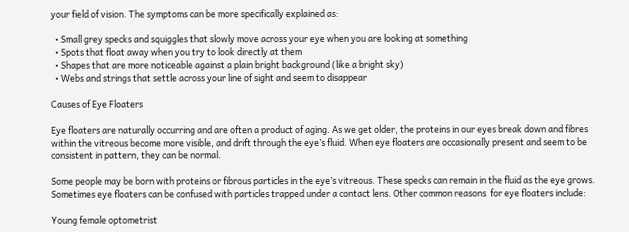your field of vision. The symptoms can be more specifically explained as:

  • Small grey specks and squiggles that slowly move across your eye when you are looking at something
  • Spots that float away when you try to look directly at them
  • Shapes that are more noticeable against a plain bright background (like a bright sky)
  • Webs and strings that settle across your line of sight and seem to disappear

Causes of Eye Floaters

Eye floaters are naturally occurring and are often a product of aging. As we get older, the proteins in our eyes break down and fibres within the vitreous become more visible, and drift through the eye’s fluid. When eye floaters are occasionally present and seem to be consistent in pattern, they can be normal.

Some people may be born with proteins or fibrous particles in the eye’s vitreous. These specks can remain in the fluid as the eye grows. Sometimes eye floaters can be confused with particles trapped under a contact lens. Other common reasons  for eye floaters include:

Young female optometrist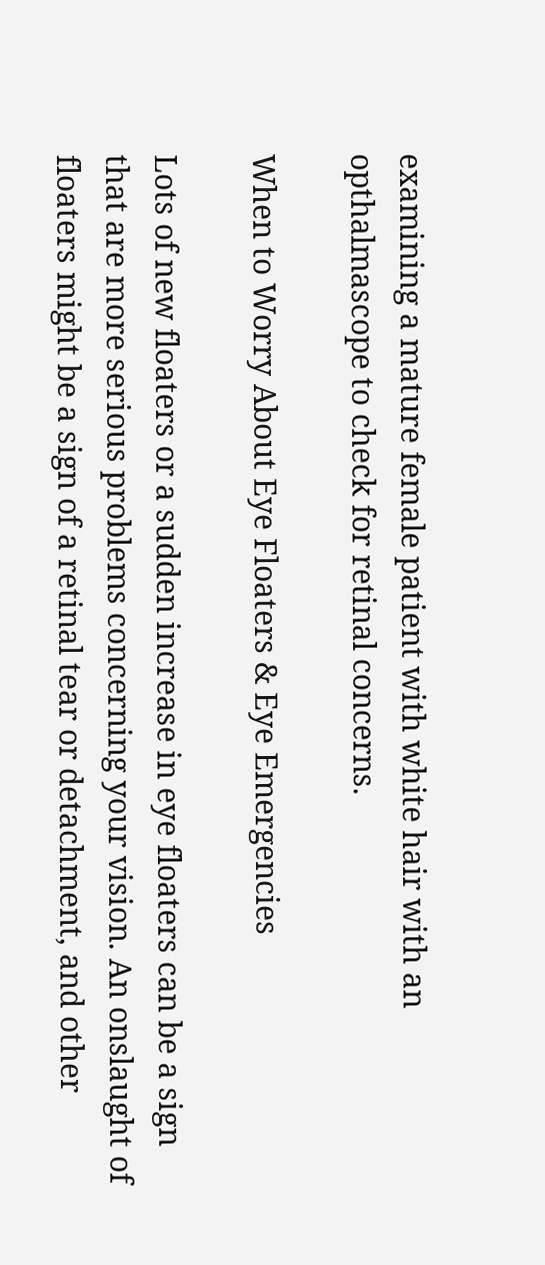examining a mature female patient with white hair with an opthalmascope to check for retinal concerns.

When to Worry About Eye Floaters & Eye Emergencies

Lots of new floaters or a sudden increase in eye floaters can be a sign that are more serious problems concerning your vision. An onslaught of floaters might be a sign of a retinal tear or detachment, and other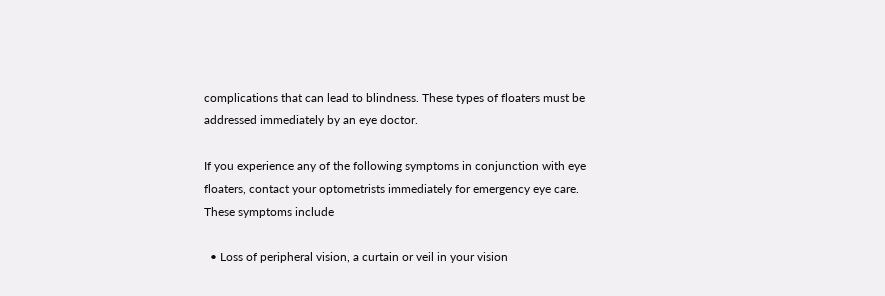complications that can lead to blindness. These types of floaters must be addressed immediately by an eye doctor.

If you experience any of the following symptoms in conjunction with eye floaters, contact your optometrists immediately for emergency eye care. These symptoms include

  • Loss of peripheral vision, a curtain or veil in your vision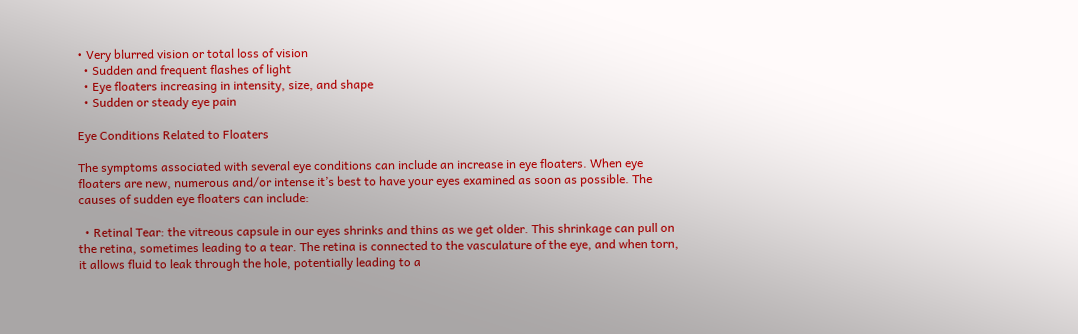• Very blurred vision or total loss of vision
  • Sudden and frequent flashes of light
  • Eye floaters increasing in intensity, size, and shape
  • Sudden or steady eye pain

Eye Conditions Related to Floaters

The symptoms associated with several eye conditions can include an increase in eye floaters. When eye floaters are new, numerous and/or intense it’s best to have your eyes examined as soon as possible. The causes of sudden eye floaters can include:

  • Retinal Tear: the vitreous capsule in our eyes shrinks and thins as we get older. This shrinkage can pull on the retina, sometimes leading to a tear. The retina is connected to the vasculature of the eye, and when torn, it allows fluid to leak through the hole, potentially leading to a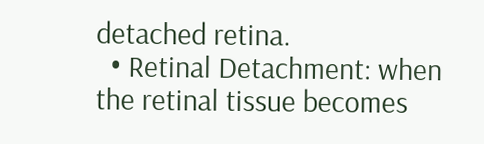detached retina.
  • Retinal Detachment: when the retinal tissue becomes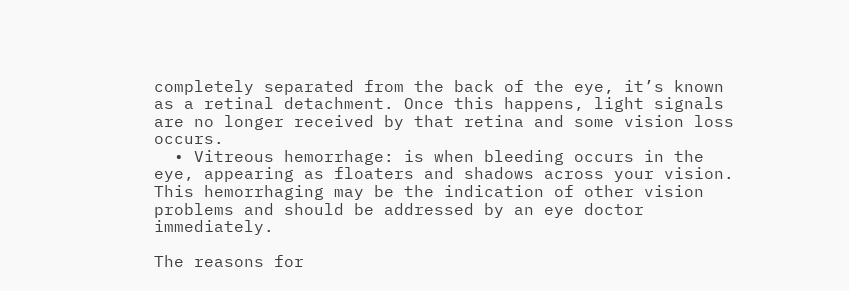completely separated from the back of the eye, it’s known as a retinal detachment. Once this happens, light signals are no longer received by that retina and some vision loss occurs.
  • Vitreous hemorrhage: is when bleeding occurs in the eye, appearing as floaters and shadows across your vision. This hemorrhaging may be the indication of other vision problems and should be addressed by an eye doctor immediately.

The reasons for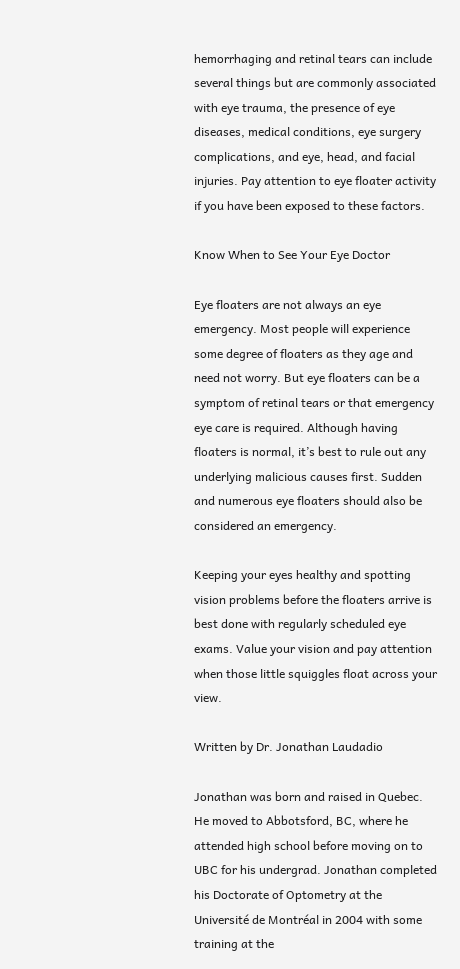hemorrhaging and retinal tears can include several things but are commonly associated with eye trauma, the presence of eye diseases, medical conditions, eye surgery complications, and eye, head, and facial injuries. Pay attention to eye floater activity if you have been exposed to these factors.

Know When to See Your Eye Doctor

Eye floaters are not always an eye emergency. Most people will experience some degree of floaters as they age and need not worry. But eye floaters can be a symptom of retinal tears or that emergency eye care is required. Although having floaters is normal, it’s best to rule out any underlying malicious causes first. Sudden and numerous eye floaters should also be considered an emergency.

Keeping your eyes healthy and spotting vision problems before the floaters arrive is best done with regularly scheduled eye exams. Value your vision and pay attention when those little squiggles float across your view.

Written by Dr. Jonathan Laudadio

Jonathan was born and raised in Quebec. He moved to Abbotsford, BC, where he attended high school before moving on to UBC for his undergrad. Jonathan completed his Doctorate of Optometry at the Université de Montréal in 2004 with some training at the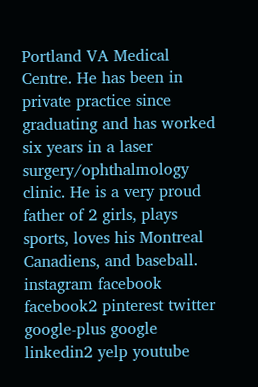Portland VA Medical Centre. He has been in private practice since graduating and has worked six years in a laser surgery/ophthalmology clinic. He is a very proud father of 2 girls, plays sports, loves his Montreal Canadiens, and baseball.
instagram facebook facebook2 pinterest twitter google-plus google linkedin2 yelp youtube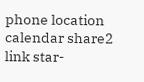phone location calendar share2 link star-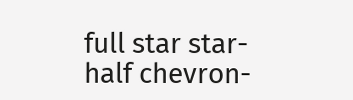full star star-half chevron-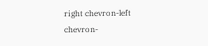right chevron-left chevron-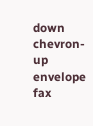down chevron-up envelope fax